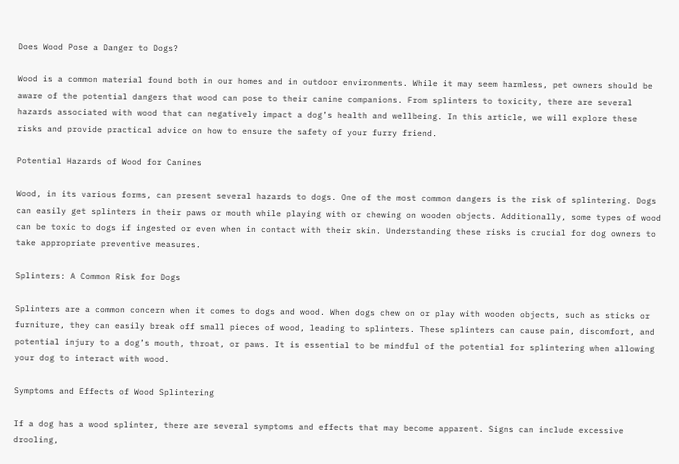Does Wood Pose a Danger to Dogs?

Wood is a common material found both in our homes and in outdoor environments. While it may seem harmless, pet owners should be aware of the potential dangers that wood can pose to their canine companions. From splinters to toxicity, there are several hazards associated with wood that can negatively impact a dog’s health and wellbeing. In this article, we will explore these risks and provide practical advice on how to ensure the safety of your furry friend.

Potential Hazards of Wood for Canines

Wood, in its various forms, can present several hazards to dogs. One of the most common dangers is the risk of splintering. Dogs can easily get splinters in their paws or mouth while playing with or chewing on wooden objects. Additionally, some types of wood can be toxic to dogs if ingested or even when in contact with their skin. Understanding these risks is crucial for dog owners to take appropriate preventive measures.

Splinters: A Common Risk for Dogs

Splinters are a common concern when it comes to dogs and wood. When dogs chew on or play with wooden objects, such as sticks or furniture, they can easily break off small pieces of wood, leading to splinters. These splinters can cause pain, discomfort, and potential injury to a dog’s mouth, throat, or paws. It is essential to be mindful of the potential for splintering when allowing your dog to interact with wood.

Symptoms and Effects of Wood Splintering

If a dog has a wood splinter, there are several symptoms and effects that may become apparent. Signs can include excessive drooling,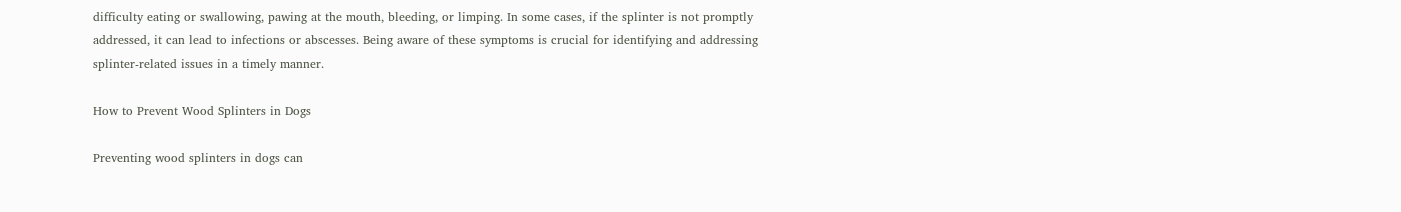difficulty eating or swallowing, pawing at the mouth, bleeding, or limping. In some cases, if the splinter is not promptly addressed, it can lead to infections or abscesses. Being aware of these symptoms is crucial for identifying and addressing splinter-related issues in a timely manner.

How to Prevent Wood Splinters in Dogs

Preventing wood splinters in dogs can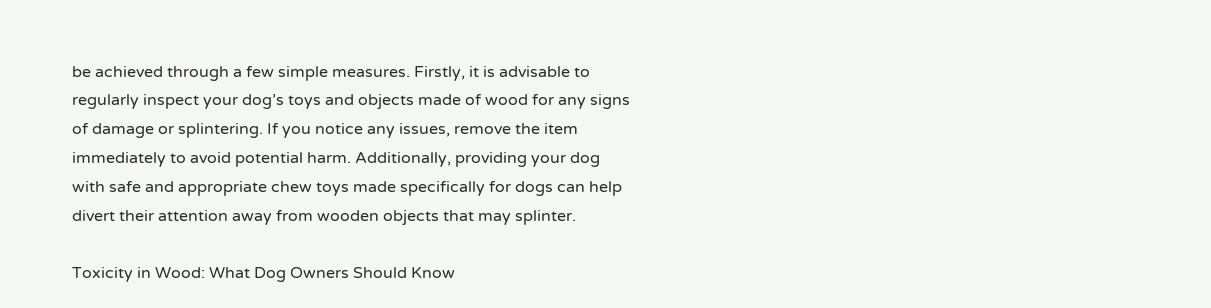be achieved through a few simple measures. Firstly, it is advisable to regularly inspect your dog’s toys and objects made of wood for any signs of damage or splintering. If you notice any issues, remove the item immediately to avoid potential harm. Additionally, providing your dog with safe and appropriate chew toys made specifically for dogs can help divert their attention away from wooden objects that may splinter.

Toxicity in Wood: What Dog Owners Should Know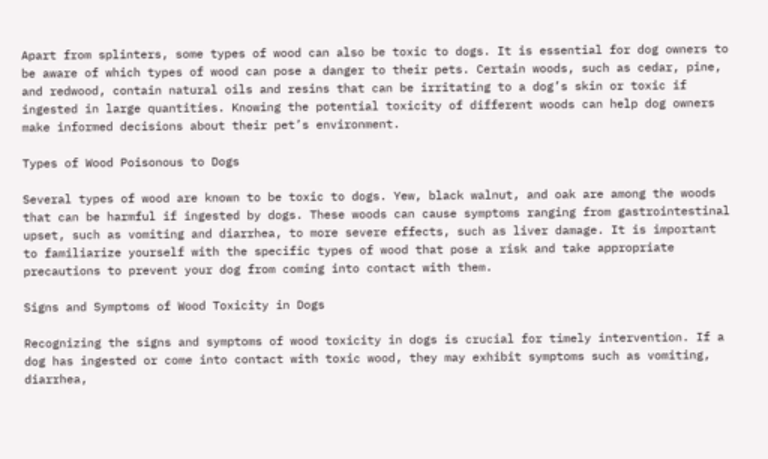Apart from splinters, some types of wood can also be toxic to dogs. It is essential for dog owners to be aware of which types of wood can pose a danger to their pets. Certain woods, such as cedar, pine, and redwood, contain natural oils and resins that can be irritating to a dog’s skin or toxic if ingested in large quantities. Knowing the potential toxicity of different woods can help dog owners make informed decisions about their pet’s environment.

Types of Wood Poisonous to Dogs

Several types of wood are known to be toxic to dogs. Yew, black walnut, and oak are among the woods that can be harmful if ingested by dogs. These woods can cause symptoms ranging from gastrointestinal upset, such as vomiting and diarrhea, to more severe effects, such as liver damage. It is important to familiarize yourself with the specific types of wood that pose a risk and take appropriate precautions to prevent your dog from coming into contact with them.

Signs and Symptoms of Wood Toxicity in Dogs

Recognizing the signs and symptoms of wood toxicity in dogs is crucial for timely intervention. If a dog has ingested or come into contact with toxic wood, they may exhibit symptoms such as vomiting, diarrhea,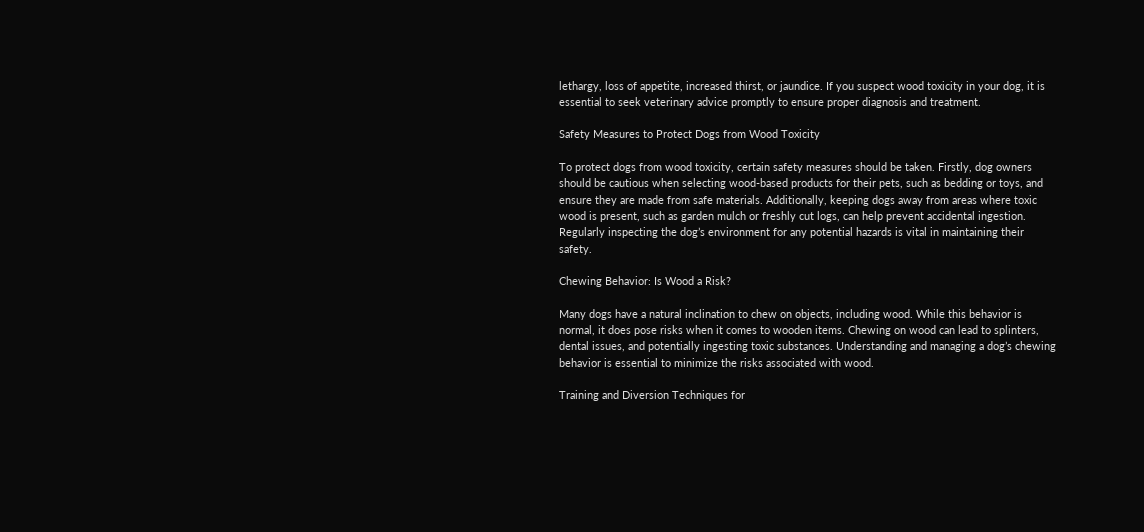lethargy, loss of appetite, increased thirst, or jaundice. If you suspect wood toxicity in your dog, it is essential to seek veterinary advice promptly to ensure proper diagnosis and treatment.

Safety Measures to Protect Dogs from Wood Toxicity

To protect dogs from wood toxicity, certain safety measures should be taken. Firstly, dog owners should be cautious when selecting wood-based products for their pets, such as bedding or toys, and ensure they are made from safe materials. Additionally, keeping dogs away from areas where toxic wood is present, such as garden mulch or freshly cut logs, can help prevent accidental ingestion. Regularly inspecting the dog’s environment for any potential hazards is vital in maintaining their safety.

Chewing Behavior: Is Wood a Risk?

Many dogs have a natural inclination to chew on objects, including wood. While this behavior is normal, it does pose risks when it comes to wooden items. Chewing on wood can lead to splinters, dental issues, and potentially ingesting toxic substances. Understanding and managing a dog’s chewing behavior is essential to minimize the risks associated with wood.

Training and Diversion Techniques for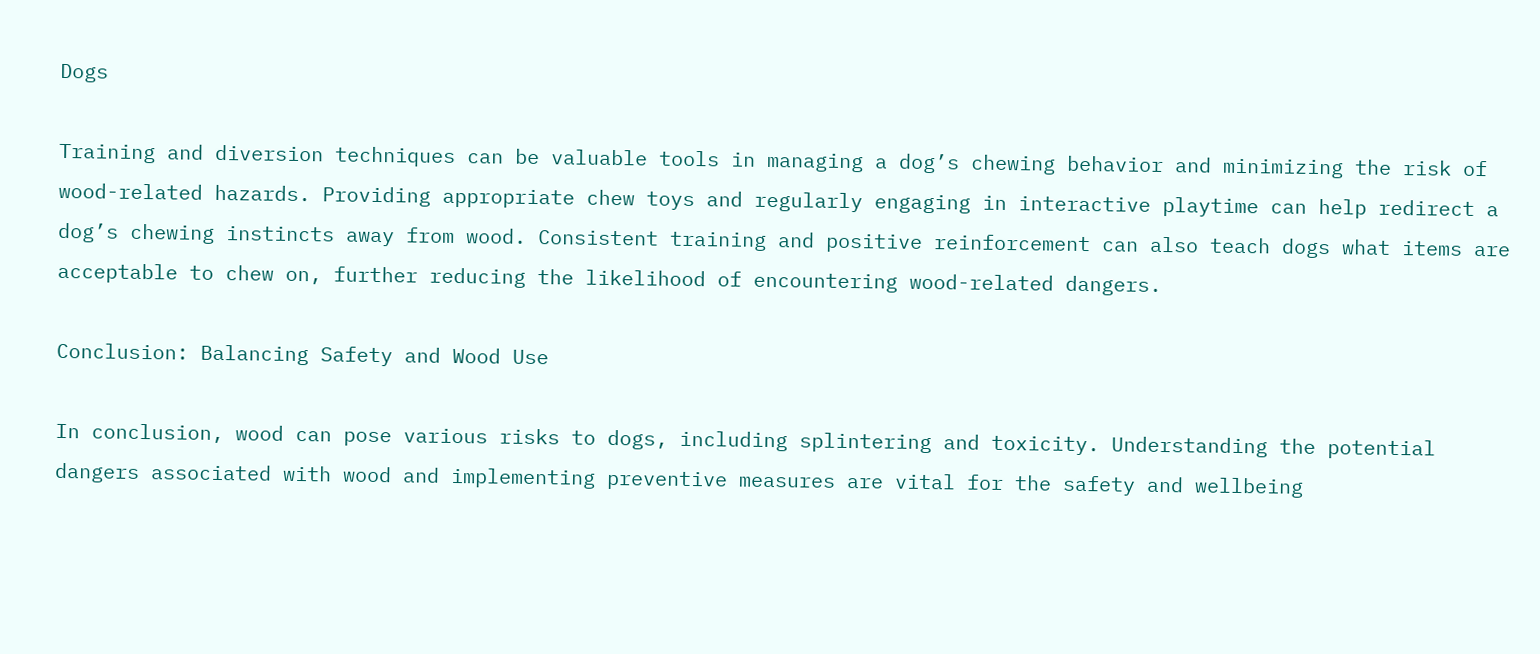Dogs

Training and diversion techniques can be valuable tools in managing a dog’s chewing behavior and minimizing the risk of wood-related hazards. Providing appropriate chew toys and regularly engaging in interactive playtime can help redirect a dog’s chewing instincts away from wood. Consistent training and positive reinforcement can also teach dogs what items are acceptable to chew on, further reducing the likelihood of encountering wood-related dangers.

Conclusion: Balancing Safety and Wood Use

In conclusion, wood can pose various risks to dogs, including splintering and toxicity. Understanding the potential dangers associated with wood and implementing preventive measures are vital for the safety and wellbeing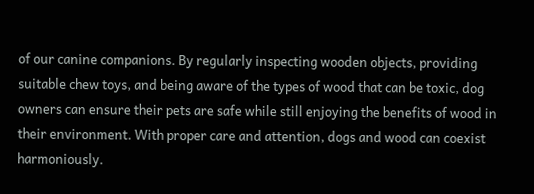of our canine companions. By regularly inspecting wooden objects, providing suitable chew toys, and being aware of the types of wood that can be toxic, dog owners can ensure their pets are safe while still enjoying the benefits of wood in their environment. With proper care and attention, dogs and wood can coexist harmoniously.